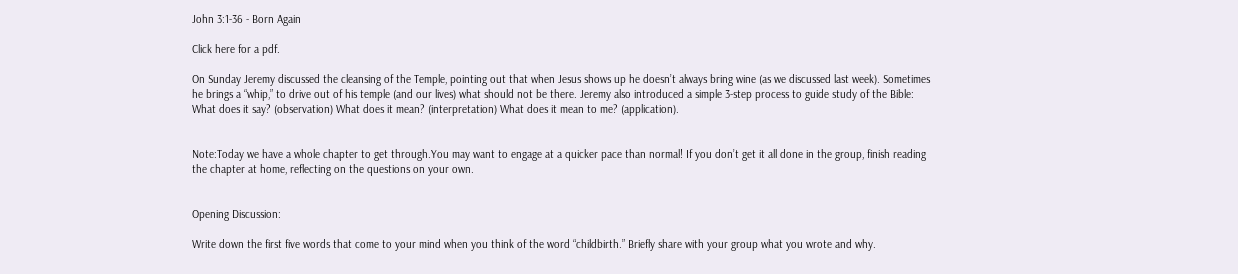John 3:1-36 - Born Again

Click here for a pdf.

On Sunday Jeremy discussed the cleansing of the Temple, pointing out that when Jesus shows up he doesn’t always bring wine (as we discussed last week). Sometimes he brings a “whip,” to drive out of his temple (and our lives) what should not be there. Jeremy also introduced a simple 3-step process to guide study of the Bible: What does it say? (observation) What does it mean? (interpretation) What does it mean to me? (application).


Note:Today we have a whole chapter to get through.You may want to engage at a quicker pace than normal! If you don’t get it all done in the group, finish reading the chapter at home, reflecting on the questions on your own.


Opening Discussion:

Write down the first five words that come to your mind when you think of the word “childbirth.” Briefly share with your group what you wrote and why.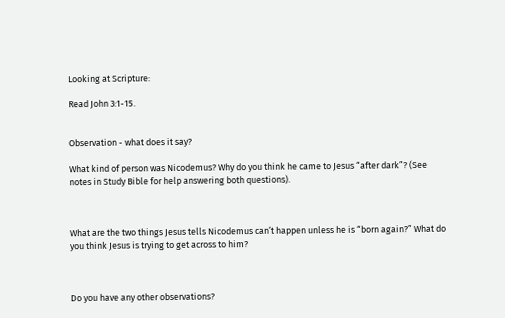Looking at Scripture:

Read John 3:1-15.


Observation - what does it say?

What kind of person was Nicodemus? Why do you think he came to Jesus “after dark”? (See notes in Study Bible for help answering both questions).



What are the two things Jesus tells Nicodemus can’t happen unless he is “born again?” What do you think Jesus is trying to get across to him?



Do you have any other observations?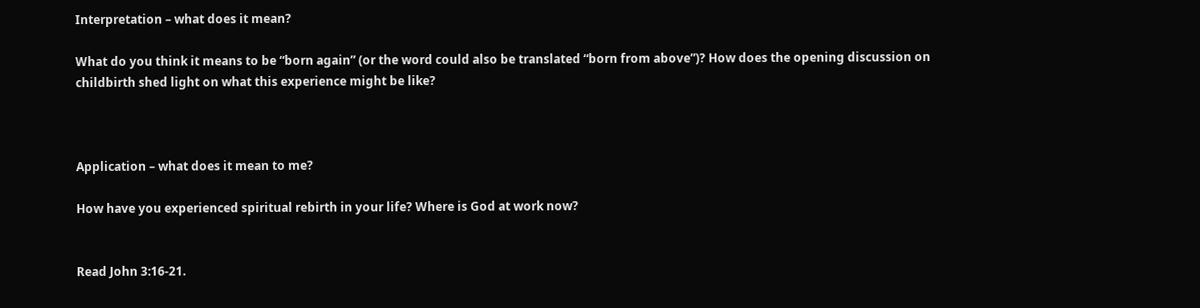Interpretation – what does it mean?

What do you think it means to be “born again” (or the word could also be translated “born from above”)? How does the opening discussion on childbirth shed light on what this experience might be like?



Application – what does it mean to me?

How have you experienced spiritual rebirth in your life? Where is God at work now?


Read John 3:16-21.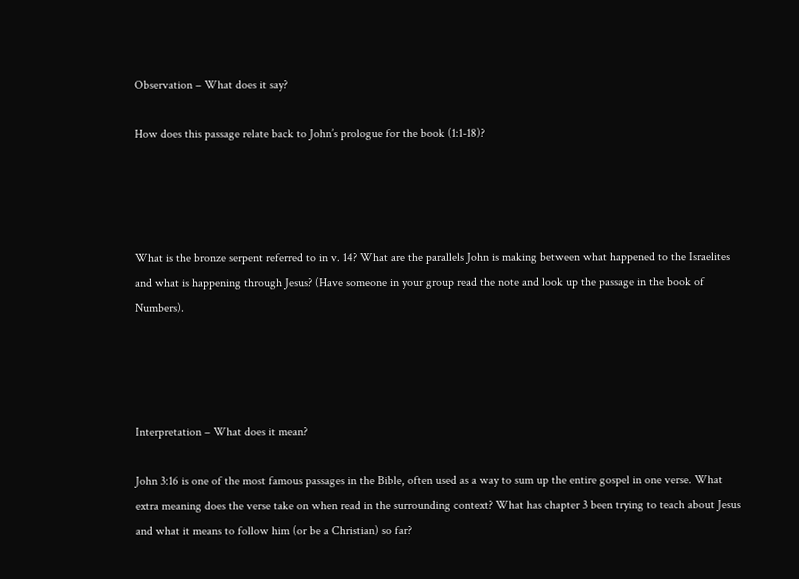Observation – What does it say?

How does this passage relate back to John’s prologue for the book (1:1-18)?




What is the bronze serpent referred to in v. 14? What are the parallels John is making between what happened to the Israelites and what is happening through Jesus? (Have someone in your group read the note and look up the passage in the book of Numbers).




Interpretation – What does it mean?

John 3:16 is one of the most famous passages in the Bible, often used as a way to sum up the entire gospel in one verse. What extra meaning does the verse take on when read in the surrounding context? What has chapter 3 been trying to teach about Jesus and what it means to follow him (or be a Christian) so far?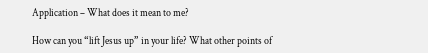Application – What does it mean to me?

How can you “lift Jesus up” in your life? What other points of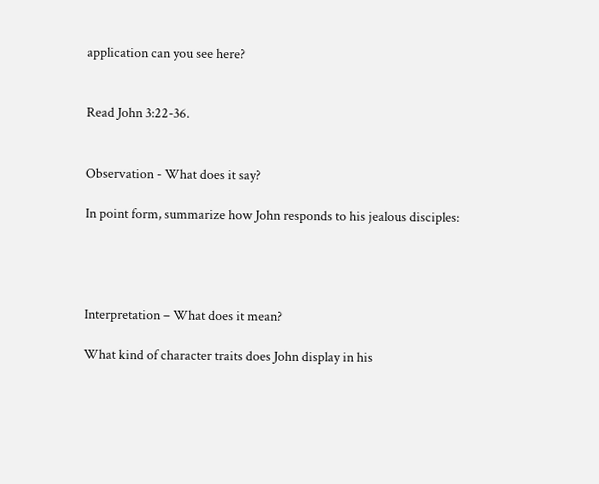application can you see here?


Read John 3:22-36.


Observation - What does it say?

In point form, summarize how John responds to his jealous disciples:




Interpretation – What does it mean?

What kind of character traits does John display in his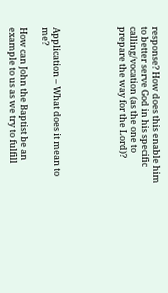response? How does this enable him to better serve God in his specific calling/vocation (as the one to prepare the way for the Lord)?





Application – What does it mean to me?

How can John the Baptist be an example to us as we try to fulfill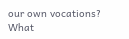our own vocations? What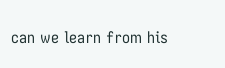can we learn from his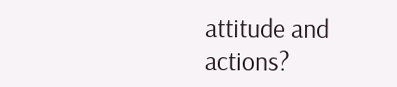attitude and actions?